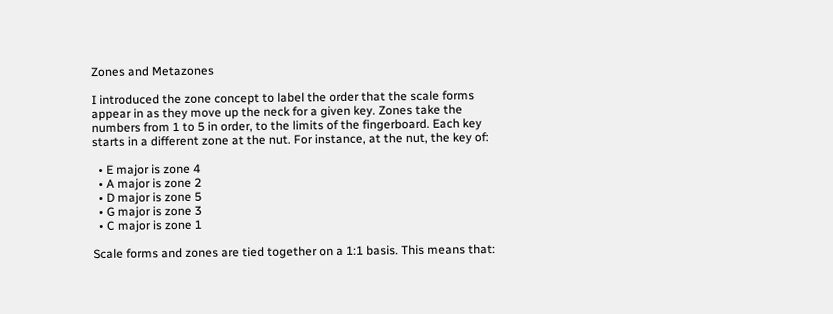Zones and Metazones

I introduced the zone concept to label the order that the scale forms appear in as they move up the neck for a given key. Zones take the numbers from 1 to 5 in order, to the limits of the fingerboard. Each key starts in a different zone at the nut. For instance, at the nut, the key of:

  • E major is zone 4
  • A major is zone 2
  • D major is zone 5
  • G major is zone 3
  • C major is zone 1

Scale forms and zones are tied together on a 1:1 basis. This means that: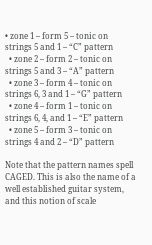• zone 1 – form 5 – tonic on strings 5 and 1 – “C” pattern
  • zone 2 – form 2 – tonic on strings 5 and 3 – “A” pattern
  • zone 3 – form 4 – tonic on strings 6, 3 and 1 – “G” pattern
  • zone 4 – form 1 – tonic on strings 6, 4, and 1 – “E” pattern
  • zone 5 – form 3 – tonic on strings 4 and 2 – “D” pattern

Note that the pattern names spell CAGED. This is also the name of a well established guitar system, and this notion of scale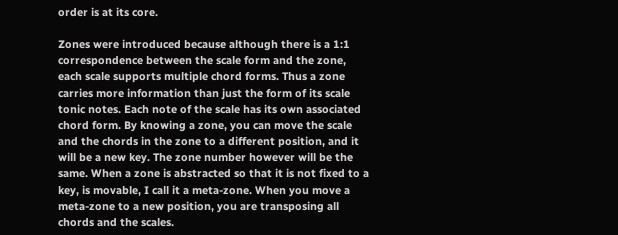order is at its core.

Zones were introduced because although there is a 1:1 correspondence between the scale form and the zone, each scale supports multiple chord forms. Thus a zone carries more information than just the form of its scale tonic notes. Each note of the scale has its own associated chord form. By knowing a zone, you can move the scale and the chords in the zone to a different position, and it will be a new key. The zone number however will be the same. When a zone is abstracted so that it is not fixed to a key, is movable, I call it a meta-zone. When you move a meta-zone to a new position, you are transposing all chords and the scales.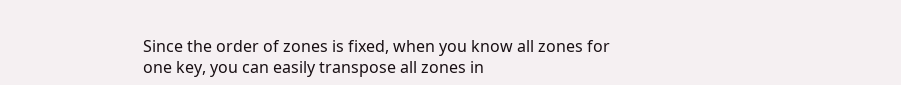Since the order of zones is fixed, when you know all zones for one key, you can easily transpose all zones in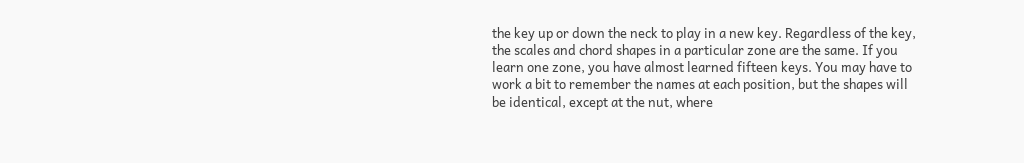the key up or down the neck to play in a new key. Regardless of the key, the scales and chord shapes in a particular zone are the same. If you learn one zone, you have almost learned fifteen keys. You may have to work a bit to remember the names at each position, but the shapes will be identical, except at the nut, where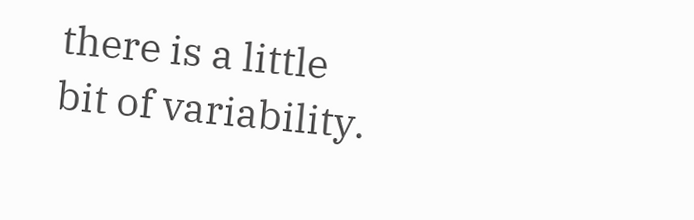there is a little bit of variability.